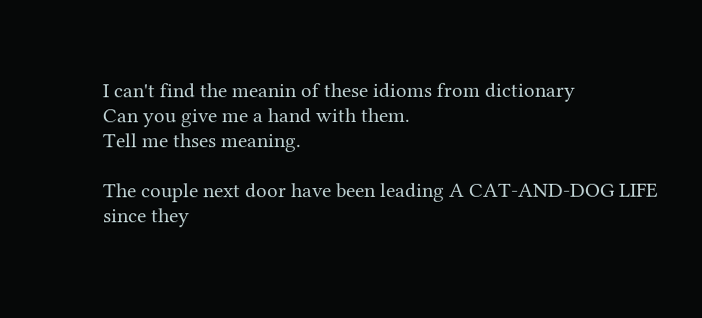I can't find the meanin of these idioms from dictionary
Can you give me a hand with them.
Tell me thses meaning.

The couple next door have been leading A CAT-AND-DOG LIFE since they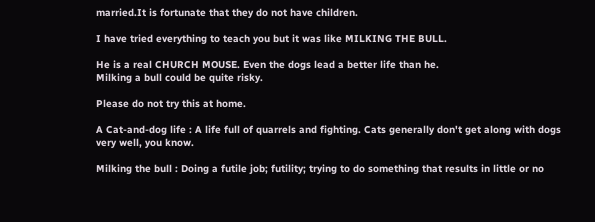married.It is fortunate that they do not have children.

I have tried everything to teach you but it was like MILKING THE BULL.

He is a real CHURCH MOUSE. Even the dogs lead a better life than he.
Milking a bull could be quite risky.

Please do not try this at home.

A Cat-and-dog life : A life full of quarrels and fighting. Cats generally don't get along with dogs very well, you know.

Milking the bull : Doing a futile job; futility; trying to do something that results in little or no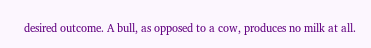desired outcome. A bull, as opposed to a cow, produces no milk at all.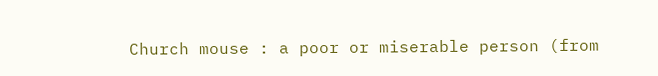Church mouse : a poor or miserable person (from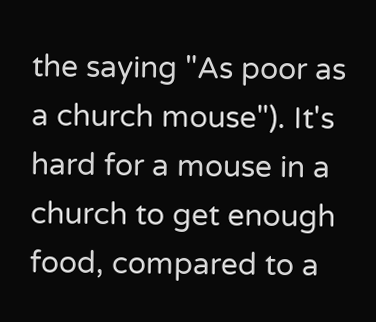the saying "As poor as a church mouse"). It's hard for a mouse in a church to get enough food, compared to a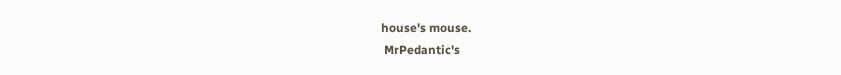house's mouse.
 MrPedantic's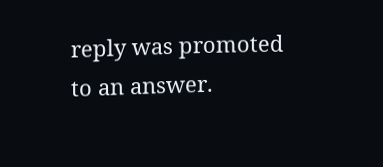reply was promoted to an answer.